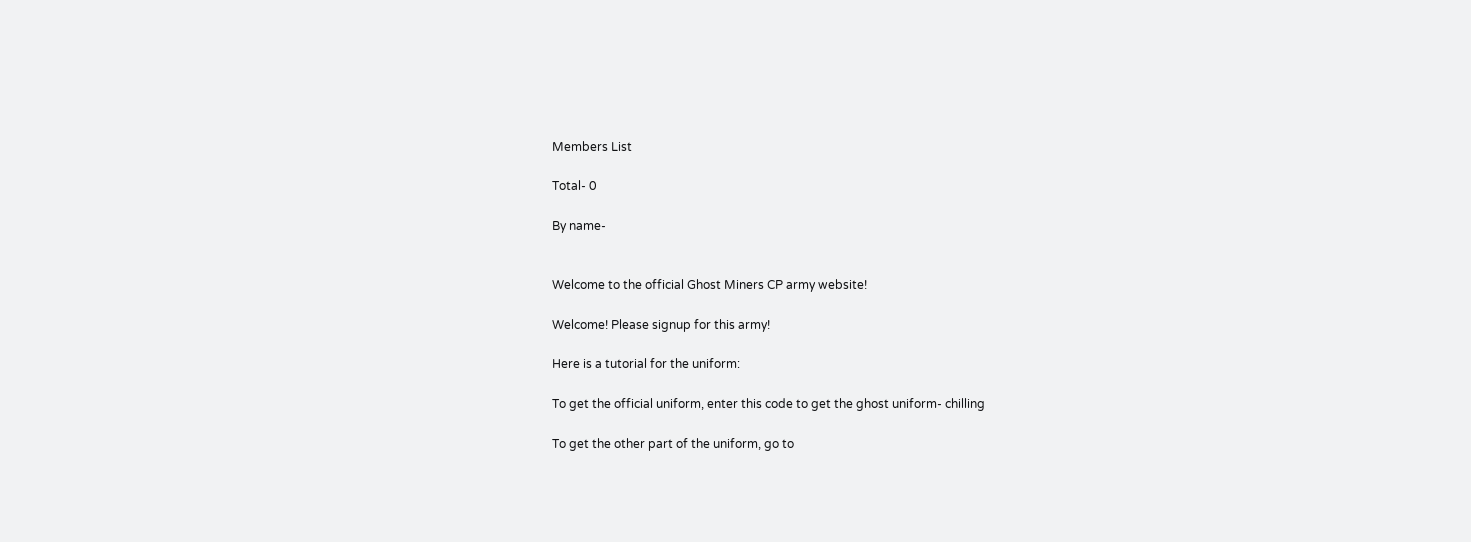Members List

Total- 0

By name-


Welcome to the official Ghost Miners CP army website!

Welcome! Please signup for this army!

Here is a tutorial for the uniform:

To get the official uniform, enter this code to get the ghost uniform- chilling

To get the other part of the uniform, go to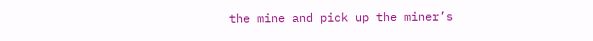the mine and pick up the miner’s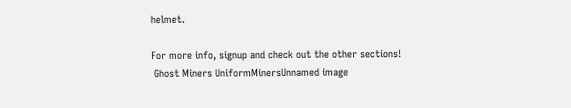helmet.

For more info, signup and check out the other sections!
 Ghost Miners UniformMinersUnnamed image